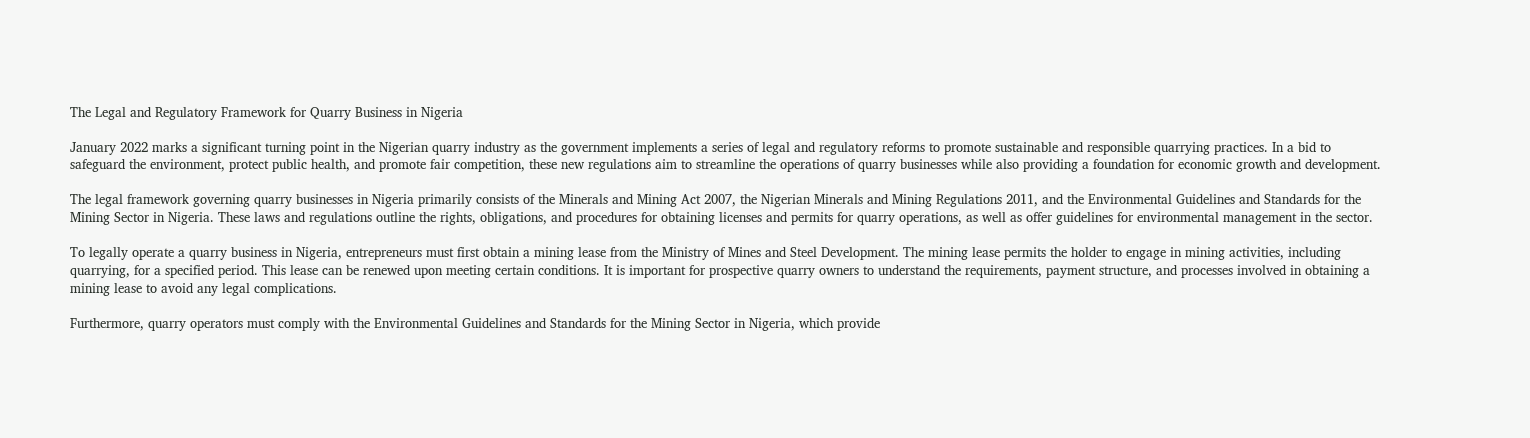The Legal and Regulatory Framework for Quarry Business in Nigeria

January 2022 marks a significant turning point in the Nigerian quarry industry as the government implements a series of legal and regulatory reforms to promote sustainable and responsible quarrying practices. In a bid to safeguard the environment, protect public health, and promote fair competition, these new regulations aim to streamline the operations of quarry businesses while also providing a foundation for economic growth and development.

The legal framework governing quarry businesses in Nigeria primarily consists of the Minerals and Mining Act 2007, the Nigerian Minerals and Mining Regulations 2011, and the Environmental Guidelines and Standards for the Mining Sector in Nigeria. These laws and regulations outline the rights, obligations, and procedures for obtaining licenses and permits for quarry operations, as well as offer guidelines for environmental management in the sector.

To legally operate a quarry business in Nigeria, entrepreneurs must first obtain a mining lease from the Ministry of Mines and Steel Development. The mining lease permits the holder to engage in mining activities, including quarrying, for a specified period. This lease can be renewed upon meeting certain conditions. It is important for prospective quarry owners to understand the requirements, payment structure, and processes involved in obtaining a mining lease to avoid any legal complications.

Furthermore, quarry operators must comply with the Environmental Guidelines and Standards for the Mining Sector in Nigeria, which provide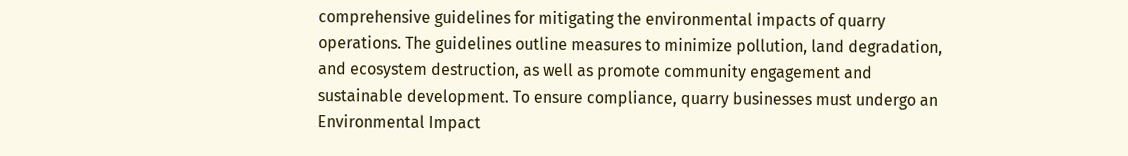comprehensive guidelines for mitigating the environmental impacts of quarry operations. The guidelines outline measures to minimize pollution, land degradation, and ecosystem destruction, as well as promote community engagement and sustainable development. To ensure compliance, quarry businesses must undergo an Environmental Impact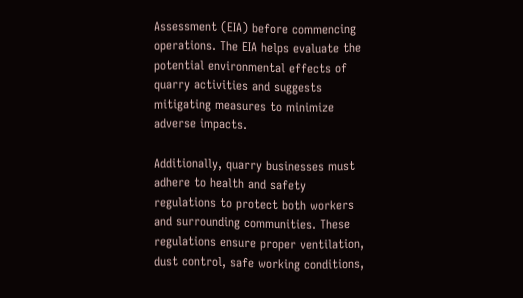Assessment (EIA) before commencing operations. The EIA helps evaluate the potential environmental effects of quarry activities and suggests mitigating measures to minimize adverse impacts.

Additionally, quarry businesses must adhere to health and safety regulations to protect both workers and surrounding communities. These regulations ensure proper ventilation, dust control, safe working conditions,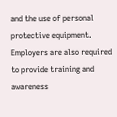and the use of personal protective equipment. Employers are also required to provide training and awareness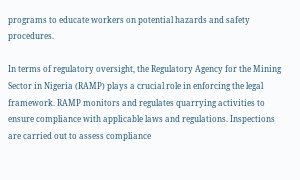programs to educate workers on potential hazards and safety procedures.

In terms of regulatory oversight, the Regulatory Agency for the Mining Sector in Nigeria (RAMP) plays a crucial role in enforcing the legal framework. RAMP monitors and regulates quarrying activities to ensure compliance with applicable laws and regulations. Inspections are carried out to assess compliance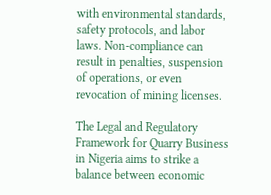with environmental standards, safety protocols, and labor laws. Non-compliance can result in penalties, suspension of operations, or even revocation of mining licenses.

The Legal and Regulatory Framework for Quarry Business in Nigeria aims to strike a balance between economic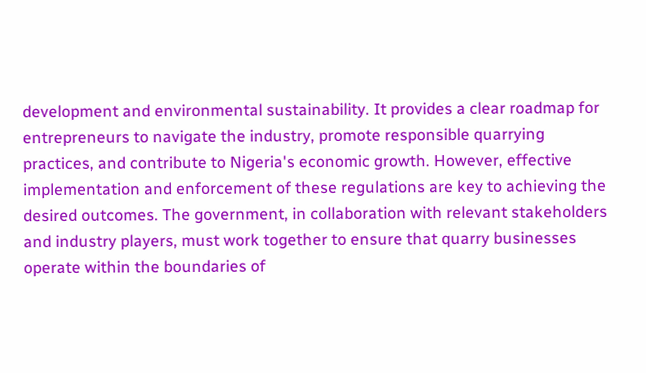development and environmental sustainability. It provides a clear roadmap for entrepreneurs to navigate the industry, promote responsible quarrying practices, and contribute to Nigeria's economic growth. However, effective implementation and enforcement of these regulations are key to achieving the desired outcomes. The government, in collaboration with relevant stakeholders and industry players, must work together to ensure that quarry businesses operate within the boundaries of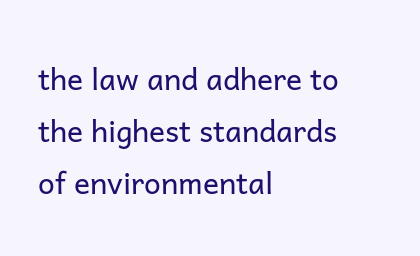the law and adhere to the highest standards of environmental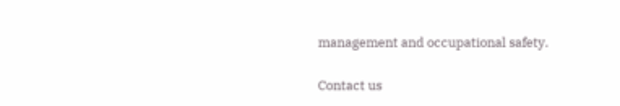management and occupational safety.

Contact us